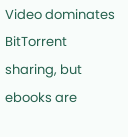Video dominates BitTorrent sharing, but ebooks are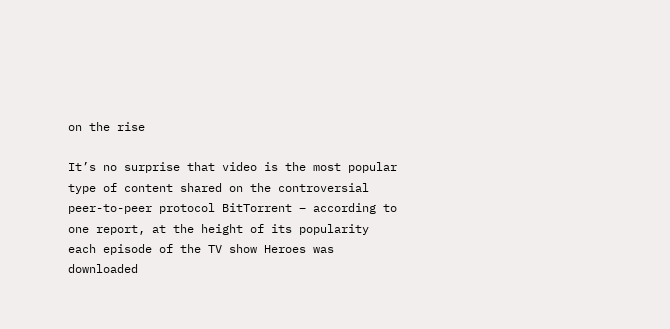on the rise

It’s no surprise that video is the most popular type of content shared on the controversial peer-to-peer protocol BitTorrent – according to one report, at the height of its popularity each episode of the TV show Heroes was downloaded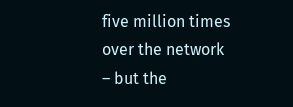five million times over the network – but the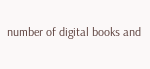number of digital books and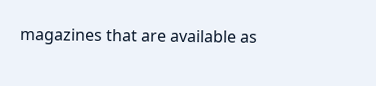magazines that are available as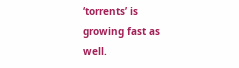‘torrents’ is growing fast as well.